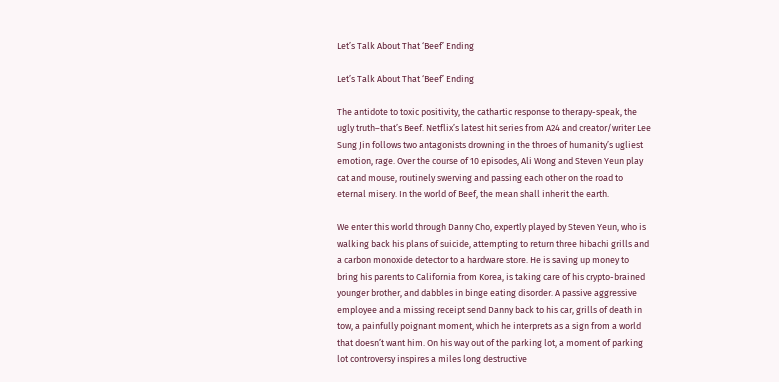Let’s Talk About That ‘Beef’ Ending

Let’s Talk About That ‘Beef’ Ending

The antidote to toxic positivity, the cathartic response to therapy-speak, the ugly truth–that’s Beef. Netflix’s latest hit series from A24 and creator/writer Lee Sung Jin follows two antagonists drowning in the throes of humanity’s ugliest emotion, rage. Over the course of 10 episodes, Ali Wong and Steven Yeun play cat and mouse, routinely swerving and passing each other on the road to eternal misery. In the world of Beef, the mean shall inherit the earth.

We enter this world through Danny Cho, expertly played by Steven Yeun, who is walking back his plans of suicide, attempting to return three hibachi grills and a carbon monoxide detector to a hardware store. He is saving up money to bring his parents to California from Korea, is taking care of his crypto-brained younger brother, and dabbles in binge eating disorder. A passive aggressive employee and a missing receipt send Danny back to his car, grills of death in tow, a painfully poignant moment, which he interprets as a sign from a world that doesn’t want him. On his way out of the parking lot, a moment of parking lot controversy inspires a miles long destructive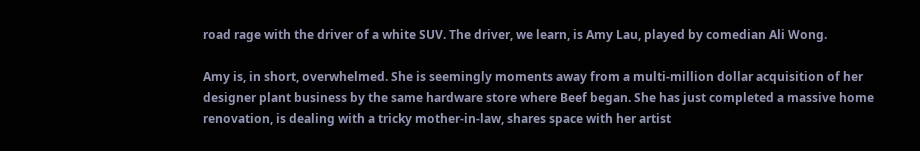road rage with the driver of a white SUV. The driver, we learn, is Amy Lau, played by comedian Ali Wong.

Amy is, in short, overwhelmed. She is seemingly moments away from a multi-million dollar acquisition of her designer plant business by the same hardware store where Beef began. She has just completed a massive home renovation, is dealing with a tricky mother-in-law, shares space with her artist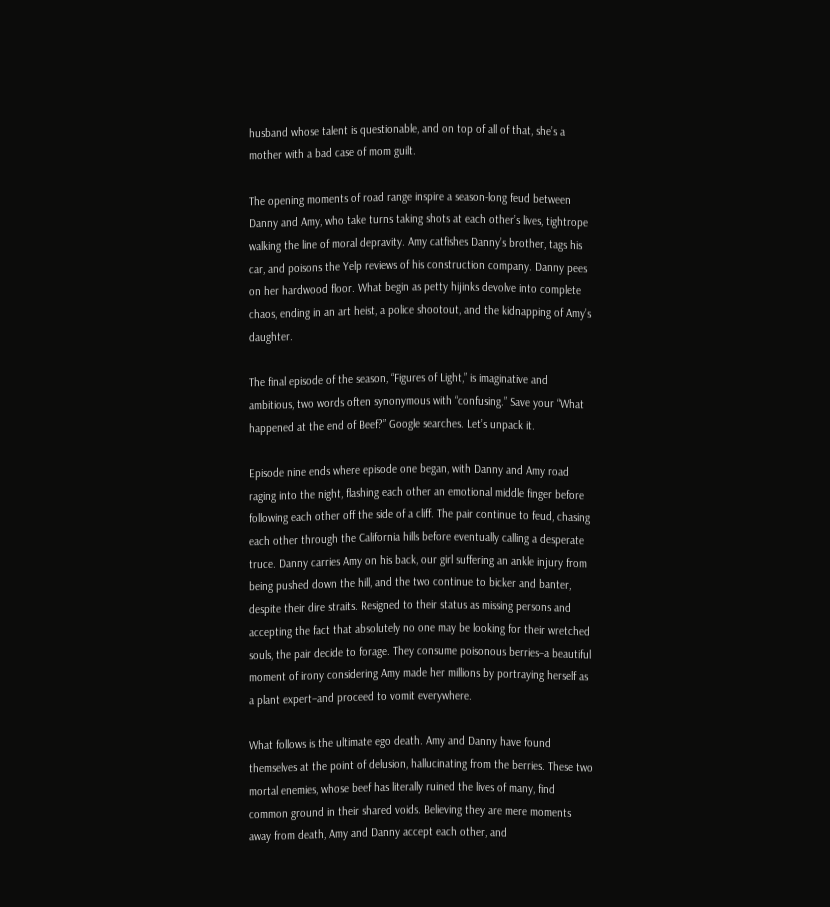husband whose talent is questionable, and on top of all of that, she’s a mother with a bad case of mom guilt.

The opening moments of road range inspire a season-long feud between Danny and Amy, who take turns taking shots at each other’s lives, tightrope walking the line of moral depravity. Amy catfishes Danny’s brother, tags his car, and poisons the Yelp reviews of his construction company. Danny pees on her hardwood floor. What begin as petty hijinks devolve into complete chaos, ending in an art heist, a police shootout, and the kidnapping of Amy’s daughter.

The final episode of the season, “Figures of Light,” is imaginative and ambitious, two words often synonymous with “confusing.” Save your “What happened at the end of Beef?” Google searches. Let’s unpack it.

Episode nine ends where episode one began, with Danny and Amy road raging into the night, flashing each other an emotional middle finger before following each other off the side of a cliff. The pair continue to feud, chasing each other through the California hills before eventually calling a desperate truce. Danny carries Amy on his back, our girl suffering an ankle injury from being pushed down the hill, and the two continue to bicker and banter, despite their dire straits. Resigned to their status as missing persons and accepting the fact that absolutely no one may be looking for their wretched souls, the pair decide to forage. They consume poisonous berries–a beautiful moment of irony considering Amy made her millions by portraying herself as a plant expert–and proceed to vomit everywhere.

What follows is the ultimate ego death. Amy and Danny have found themselves at the point of delusion, hallucinating from the berries. These two mortal enemies, whose beef has literally ruined the lives of many, find common ground in their shared voids. Believing they are mere moments away from death, Amy and Danny accept each other, and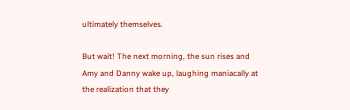ultimately themselves.

But wait! The next morning, the sun rises and Amy and Danny wake up, laughing maniacally at the realization that they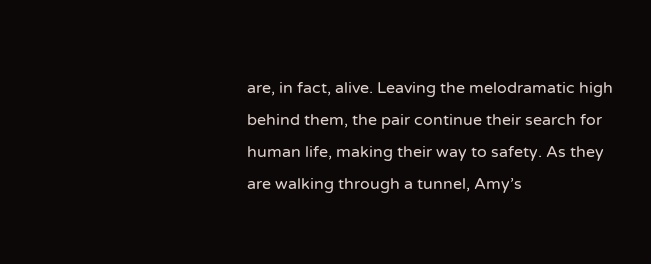are, in fact, alive. Leaving the melodramatic high behind them, the pair continue their search for human life, making their way to safety. As they are walking through a tunnel, Amy’s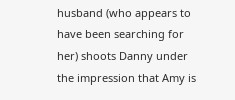husband (who appears to have been searching for her) shoots Danny under the impression that Amy is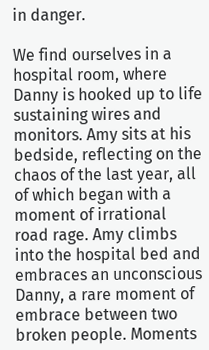in danger.

We find ourselves in a hospital room, where Danny is hooked up to life sustaining wires and monitors. Amy sits at his bedside, reflecting on the chaos of the last year, all of which began with a moment of irrational road rage. Amy climbs into the hospital bed and embraces an unconscious Danny, a rare moment of embrace between two broken people. Moments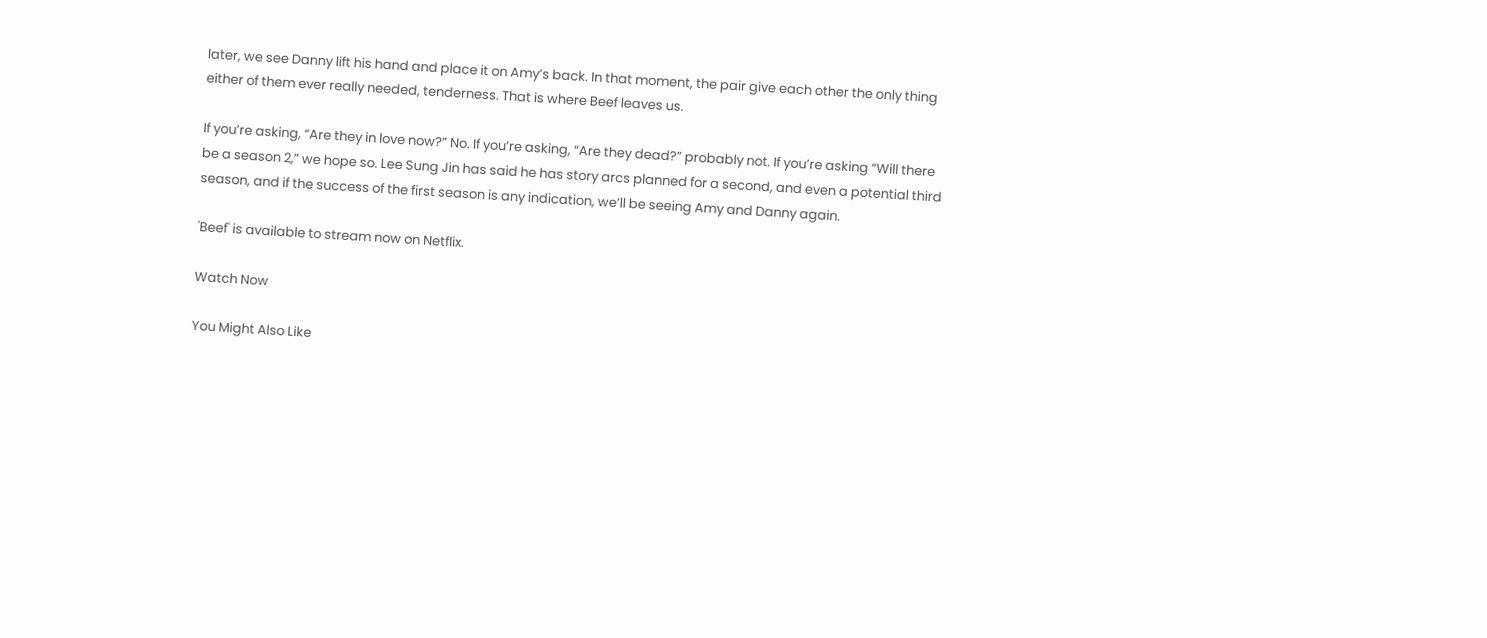later, we see Danny lift his hand and place it on Amy’s back. In that moment, the pair give each other the only thing either of them ever really needed, tenderness. That is where Beef leaves us.

If you’re asking, “Are they in love now?” No. If you’re asking, “Are they dead?” probably not. If you’re asking “Will there be a season 2,” we hope so. Lee Sung Jin has said he has story arcs planned for a second, and even a potential third season, and if the success of the first season is any indication, we’ll be seeing Amy and Danny again.

'Beef' is available to stream now on Netflix.

Watch Now

You Might Also Like